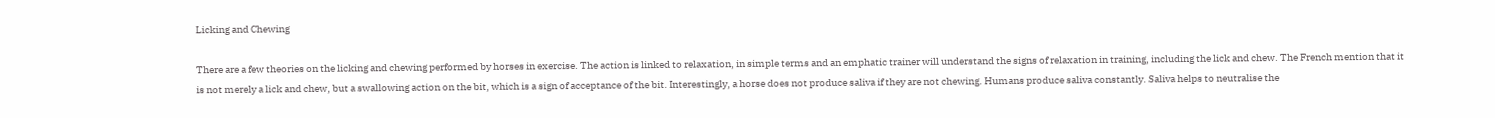Licking and Chewing

There are a few theories on the licking and chewing performed by horses in exercise. The action is linked to relaxation, in simple terms and an emphatic trainer will understand the signs of relaxation in training, including the lick and chew. The French mention that it is not merely a lick and chew, but a swallowing action on the bit, which is a sign of acceptance of the bit. Interestingly, a horse does not produce saliva if they are not chewing. Humans produce saliva constantly. Saliva helps to neutralise the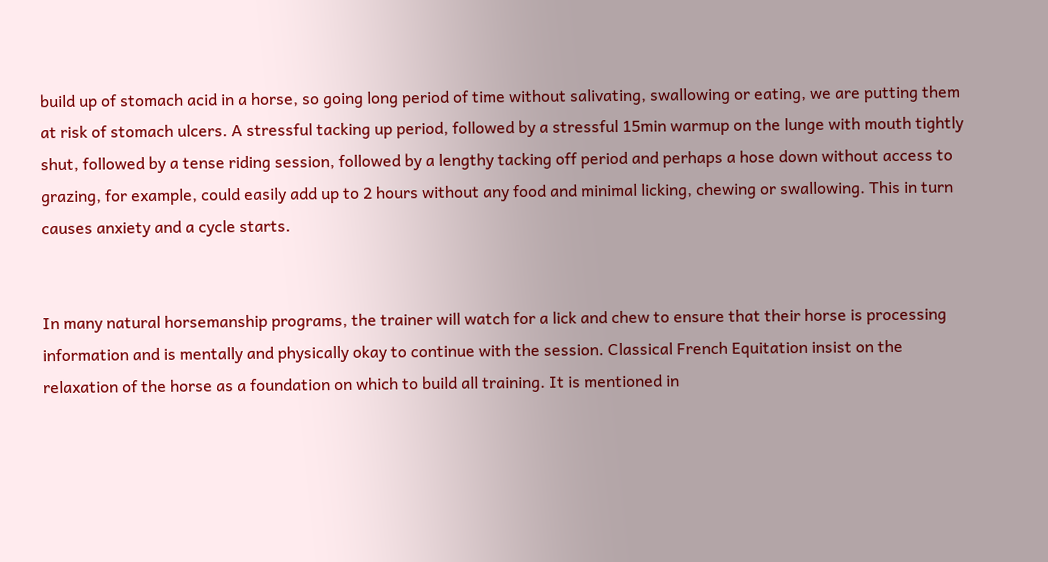build up of stomach acid in a horse, so going long period of time without salivating, swallowing or eating, we are putting them at risk of stomach ulcers. A stressful tacking up period, followed by a stressful 15min warmup on the lunge with mouth tightly shut, followed by a tense riding session, followed by a lengthy tacking off period and perhaps a hose down without access to grazing, for example, could easily add up to 2 hours without any food and minimal licking, chewing or swallowing. This in turn causes anxiety and a cycle starts.


In many natural horsemanship programs, the trainer will watch for a lick and chew to ensure that their horse is processing information and is mentally and physically okay to continue with the session. Classical French Equitation insist on the relaxation of the horse as a foundation on which to build all training. It is mentioned in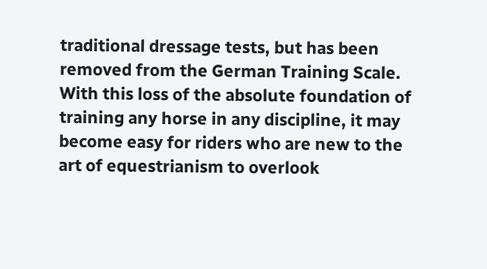traditional dressage tests, but has been removed from the German Training Scale. With this loss of the absolute foundation of training any horse in any discipline, it may become easy for riders who are new to the art of equestrianism to overlook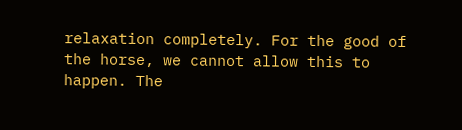relaxation completely. For the good of the horse, we cannot allow this to happen. The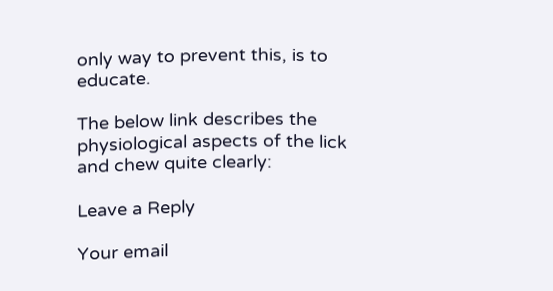only way to prevent this, is to educate.

The below link describes the physiological aspects of the lick and chew quite clearly:

Leave a Reply

Your email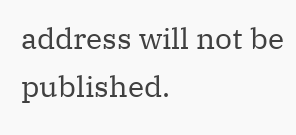address will not be published.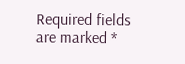Required fields are marked *